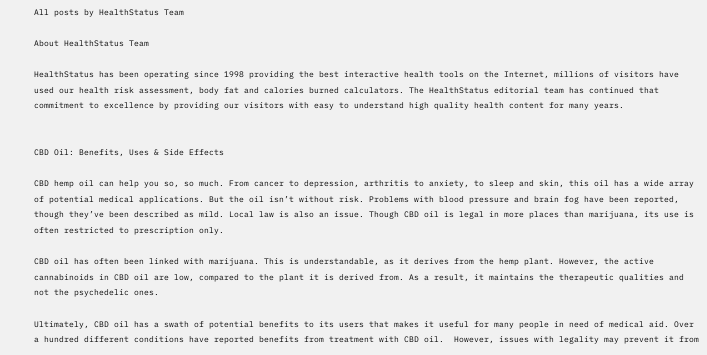All posts by HealthStatus Team

About HealthStatus Team

HealthStatus has been operating since 1998 providing the best interactive health tools on the Internet, millions of visitors have used our health risk assessment, body fat and calories burned calculators. The HealthStatus editorial team has continued that commitment to excellence by providing our visitors with easy to understand high quality health content for many years.


CBD Oil: Benefits, Uses & Side Effects

CBD hemp oil can help you so, so much. From cancer to depression, arthritis to anxiety, to sleep and skin, this oil has a wide array of potential medical applications. But the oil isn’t without risk. Problems with blood pressure and brain fog have been reported, though they’ve been described as mild. Local law is also an issue. Though CBD oil is legal in more places than marijuana, its use is often restricted to prescription only.

CBD oil has often been linked with marijuana. This is understandable, as it derives from the hemp plant. However, the active cannabinoids in CBD oil are low, compared to the plant it is derived from. As a result, it maintains the therapeutic qualities and not the psychedelic ones.

Ultimately, CBD oil has a swath of potential benefits to its users that makes it useful for many people in need of medical aid. Over a hundred different conditions have reported benefits from treatment with CBD oil.  However, issues with legality may prevent it from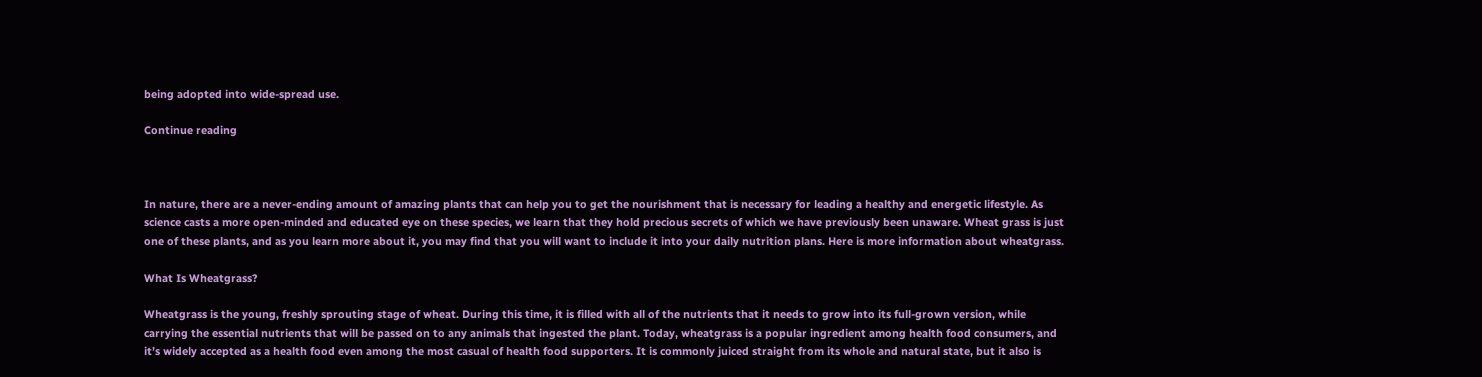being adopted into wide-spread use.

Continue reading



In nature, there are a never-ending amount of amazing plants that can help you to get the nourishment that is necessary for leading a healthy and energetic lifestyle. As science casts a more open-minded and educated eye on these species, we learn that they hold precious secrets of which we have previously been unaware. Wheat grass is just one of these plants, and as you learn more about it, you may find that you will want to include it into your daily nutrition plans. Here is more information about wheatgrass.

What Is Wheatgrass?

Wheatgrass is the young, freshly sprouting stage of wheat. During this time, it is filled with all of the nutrients that it needs to grow into its full-grown version, while carrying the essential nutrients that will be passed on to any animals that ingested the plant. Today, wheatgrass is a popular ingredient among health food consumers, and it’s widely accepted as a health food even among the most casual of health food supporters. It is commonly juiced straight from its whole and natural state, but it also is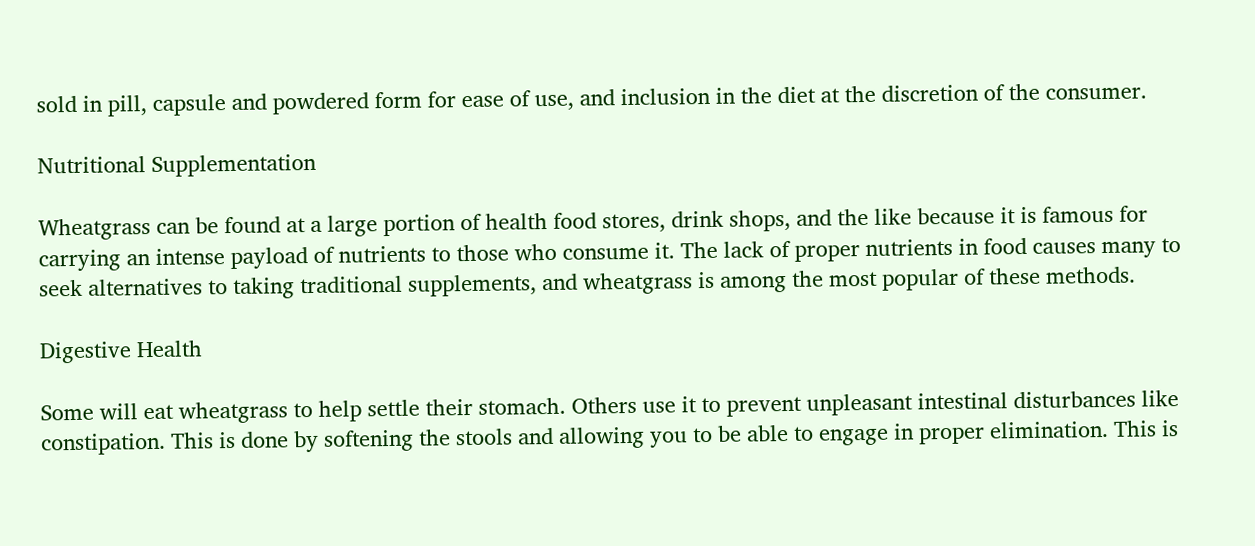sold in pill, capsule and powdered form for ease of use, and inclusion in the diet at the discretion of the consumer.

Nutritional Supplementation

Wheatgrass can be found at a large portion of health food stores, drink shops, and the like because it is famous for carrying an intense payload of nutrients to those who consume it. The lack of proper nutrients in food causes many to seek alternatives to taking traditional supplements, and wheatgrass is among the most popular of these methods.

Digestive Health

Some will eat wheatgrass to help settle their stomach. Others use it to prevent unpleasant intestinal disturbances like constipation. This is done by softening the stools and allowing you to be able to engage in proper elimination. This is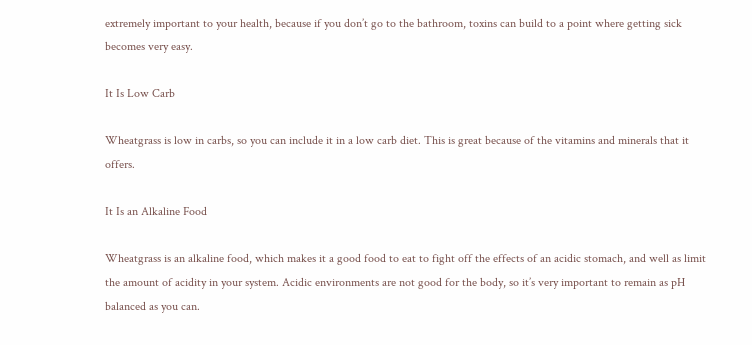extremely important to your health, because if you don’t go to the bathroom, toxins can build to a point where getting sick becomes very easy.

It Is Low Carb

Wheatgrass is low in carbs, so you can include it in a low carb diet. This is great because of the vitamins and minerals that it offers.

It Is an Alkaline Food

Wheatgrass is an alkaline food, which makes it a good food to eat to fight off the effects of an acidic stomach, and well as limit the amount of acidity in your system. Acidic environments are not good for the body, so it’s very important to remain as pH balanced as you can.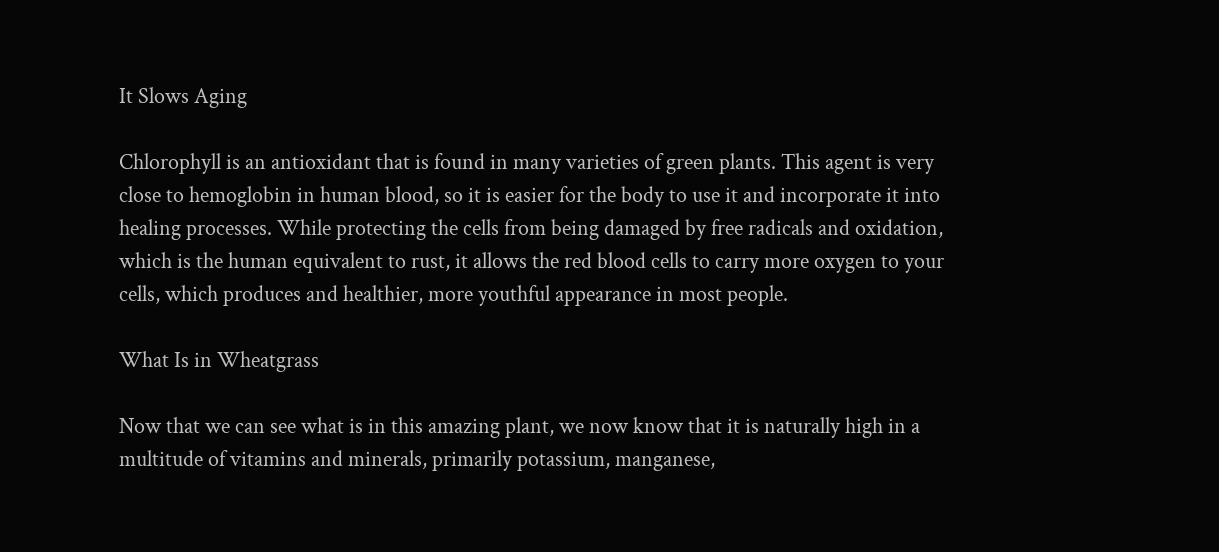It Slows Aging

Chlorophyll is an antioxidant that is found in many varieties of green plants. This agent is very close to hemoglobin in human blood, so it is easier for the body to use it and incorporate it into healing processes. While protecting the cells from being damaged by free radicals and oxidation, which is the human equivalent to rust, it allows the red blood cells to carry more oxygen to your cells, which produces and healthier, more youthful appearance in most people.

What Is in Wheatgrass

Now that we can see what is in this amazing plant, we now know that it is naturally high in a multitude of vitamins and minerals, primarily potassium, manganese,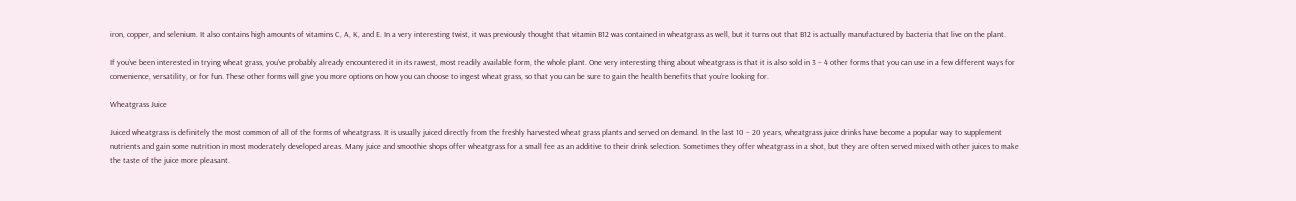iron, copper, and selenium. It also contains high amounts of vitamins C, A, K, and E. In a very interesting twist, it was previously thought that vitamin B12 was contained in wheatgrass as well, but it turns out that B12 is actually manufactured by bacteria that live on the plant.

If you’ve been interested in trying wheat grass, you’ve probably already encountered it in its rawest, most readily available form, the whole plant. One very interesting thing about wheatgrass is that it is also sold in 3 – 4 other forms that you can use in a few different ways for convenience, versatility, or for fun. These other forms will give you more options on how you can choose to ingest wheat grass, so that you can be sure to gain the health benefits that you’re looking for.

Wheatgrass Juice

Juiced wheatgrass is definitely the most common of all of the forms of wheatgrass. It is usually juiced directly from the freshly harvested wheat grass plants and served on demand. In the last 10 – 20 years, wheatgrass juice drinks have become a popular way to supplement nutrients and gain some nutrition in most moderately developed areas. Many juice and smoothie shops offer wheatgrass for a small fee as an additive to their drink selection. Sometimes they offer wheatgrass in a shot, but they are often served mixed with other juices to make the taste of the juice more pleasant.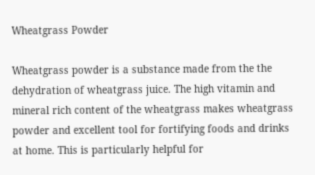Wheatgrass Powder

Wheatgrass powder is a substance made from the the dehydration of wheatgrass juice. The high vitamin and mineral rich content of the wheatgrass makes wheatgrass powder and excellent tool for fortifying foods and drinks at home. This is particularly helpful for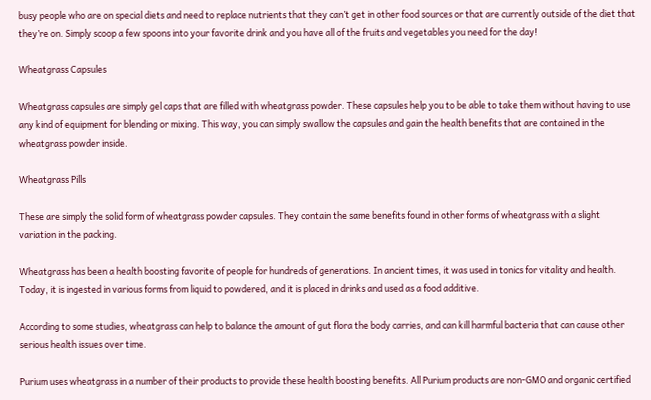busy people who are on special diets and need to replace nutrients that they can’t get in other food sources or that are currently outside of the diet that they’re on. Simply scoop a few spoons into your favorite drink and you have all of the fruits and vegetables you need for the day!

Wheatgrass Capsules

Wheatgrass capsules are simply gel caps that are filled with wheatgrass powder. These capsules help you to be able to take them without having to use any kind of equipment for blending or mixing. This way, you can simply swallow the capsules and gain the health benefits that are contained in the wheatgrass powder inside.

Wheatgrass Pills

These are simply the solid form of wheatgrass powder capsules. They contain the same benefits found in other forms of wheatgrass with a slight variation in the packing.

Wheatgrass has been a health boosting favorite of people for hundreds of generations. In ancient times, it was used in tonics for vitality and health. Today, it is ingested in various forms from liquid to powdered, and it is placed in drinks and used as a food additive.

According to some studies, wheatgrass can help to balance the amount of gut flora the body carries, and can kill harmful bacteria that can cause other serious health issues over time.

Purium uses wheatgrass in a number of their products to provide these health boosting benefits. All Purium products are non-GMO and organic certified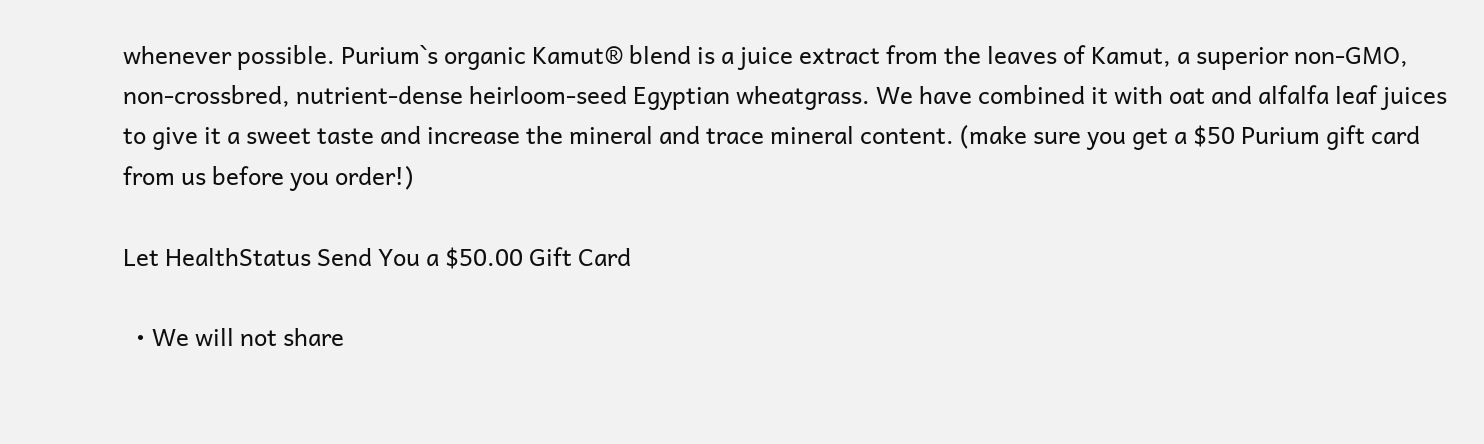whenever possible. Purium`s organic Kamut® blend is a juice extract from the leaves of Kamut, a superior non-GMO, non-crossbred, nutrient-dense heirloom-seed Egyptian wheatgrass. We have combined it with oat and alfalfa leaf juices to give it a sweet taste and increase the mineral and trace mineral content. (make sure you get a $50 Purium gift card from us before you order!)

Let HealthStatus Send You a $50.00 Gift Card

  • We will not share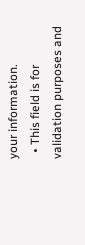your information.
  • This field is for validation purposes and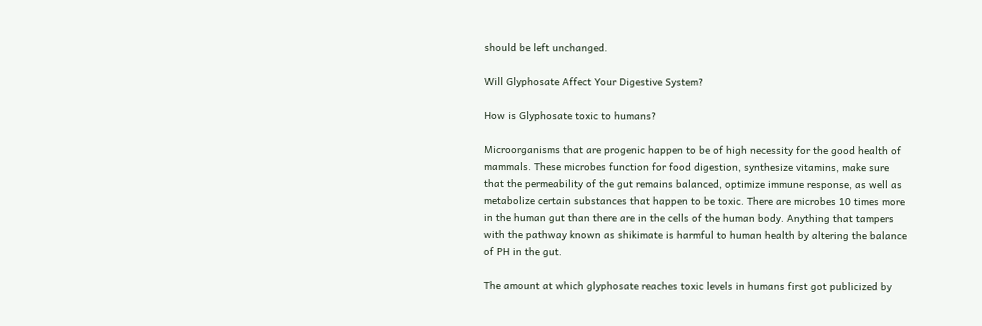should be left unchanged.

Will Glyphosate Affect Your Digestive System?

How is Glyphosate toxic to humans?

Microorganisms that are progenic happen to be of high necessity for the good health of mammals. These microbes function for food digestion, synthesize vitamins, make sure that the permeability of the gut remains balanced, optimize immune response, as well as metabolize certain substances that happen to be toxic. There are microbes 10 times more in the human gut than there are in the cells of the human body. Anything that tampers with the pathway known as shikimate is harmful to human health by altering the balance of PH in the gut.

The amount at which glyphosate reaches toxic levels in humans first got publicized by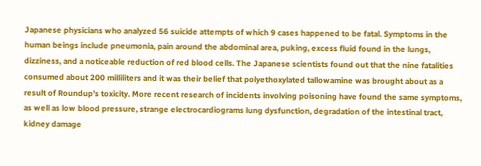Japanese physicians who analyzed 56 suicide attempts of which 9 cases happened to be fatal. Symptoms in the human beings include pneumonia, pain around the abdominal area, puking, excess fluid found in the lungs, dizziness, and a noticeable reduction of red blood cells. The Japanese scientists found out that the nine fatalities consumed about 200 milliliters and it was their belief that polyethoxylated tallowamine was brought about as a result of Roundup’s toxicity. More recent research of incidents involving poisoning have found the same symptoms, as well as low blood pressure, strange electrocardiograms lung dysfunction, degradation of the intestinal tract, kidney damage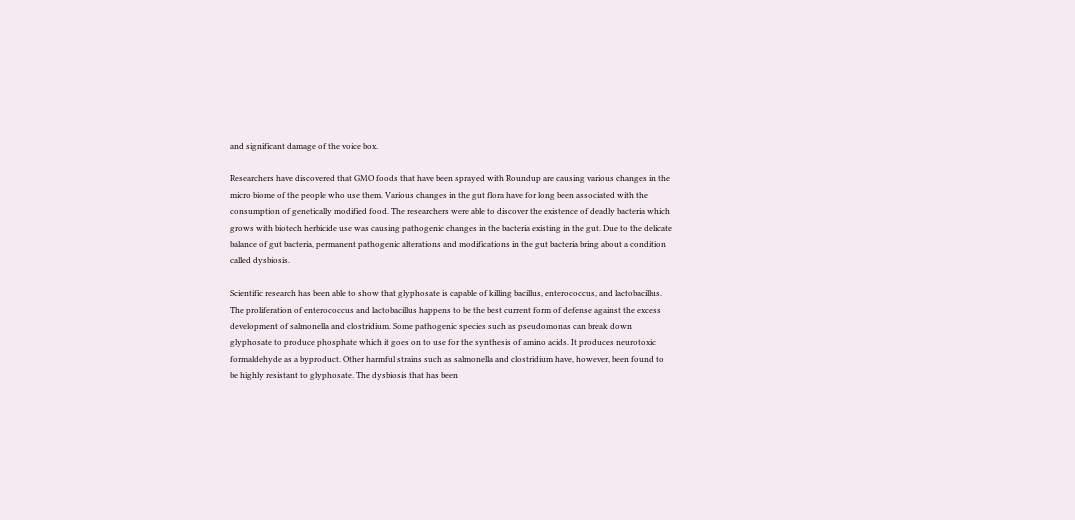and significant damage of the voice box.

Researchers have discovered that GMO foods that have been sprayed with Roundup are causing various changes in the micro biome of the people who use them. Various changes in the gut flora have for long been associated with the consumption of genetically modified food. The researchers were able to discover the existence of deadly bacteria which grows with biotech herbicide use was causing pathogenic changes in the bacteria existing in the gut. Due to the delicate balance of gut bacteria, permanent pathogenic alterations and modifications in the gut bacteria bring about a condition called dysbiosis.

Scientific research has been able to show that glyphosate is capable of killing bacillus, enterococcus, and lactobacillus. The proliferation of enterococcus and lactobacillus happens to be the best current form of defense against the excess development of salmonella and clostridium. Some pathogenic species such as pseudomonas can break down glyphosate to produce phosphate which it goes on to use for the synthesis of amino acids. It produces neurotoxic formaldehyde as a byproduct. Other harmful strains such as salmonella and clostridium have, however, been found to be highly resistant to glyphosate. The dysbiosis that has been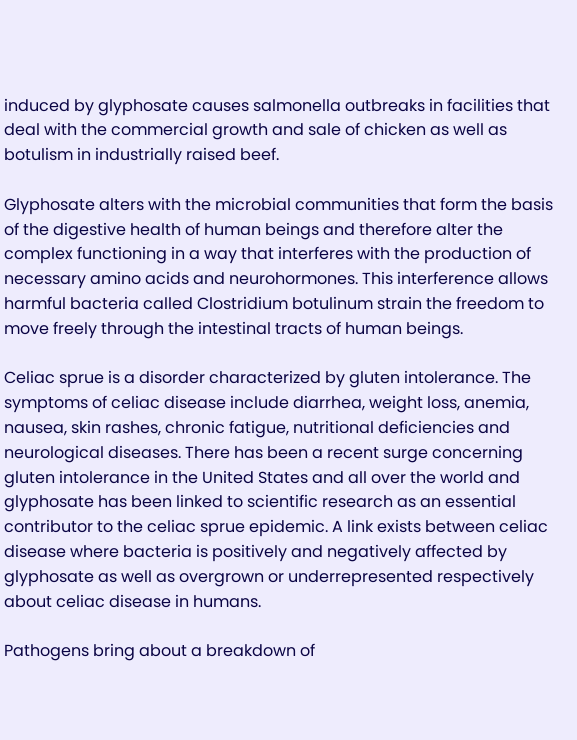induced by glyphosate causes salmonella outbreaks in facilities that deal with the commercial growth and sale of chicken as well as botulism in industrially raised beef.

Glyphosate alters with the microbial communities that form the basis of the digestive health of human beings and therefore alter the complex functioning in a way that interferes with the production of necessary amino acids and neurohormones. This interference allows harmful bacteria called Clostridium botulinum strain the freedom to move freely through the intestinal tracts of human beings.

Celiac sprue is a disorder characterized by gluten intolerance. The symptoms of celiac disease include diarrhea, weight loss, anemia, nausea, skin rashes, chronic fatigue, nutritional deficiencies and neurological diseases. There has been a recent surge concerning gluten intolerance in the United States and all over the world and glyphosate has been linked to scientific research as an essential contributor to the celiac sprue epidemic. A link exists between celiac disease where bacteria is positively and negatively affected by glyphosate as well as overgrown or underrepresented respectively about celiac disease in humans.

Pathogens bring about a breakdown of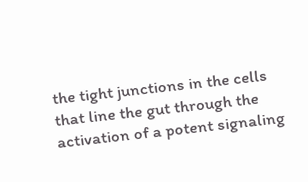the tight junctions in the cells that line the gut through the activation of a potent signaling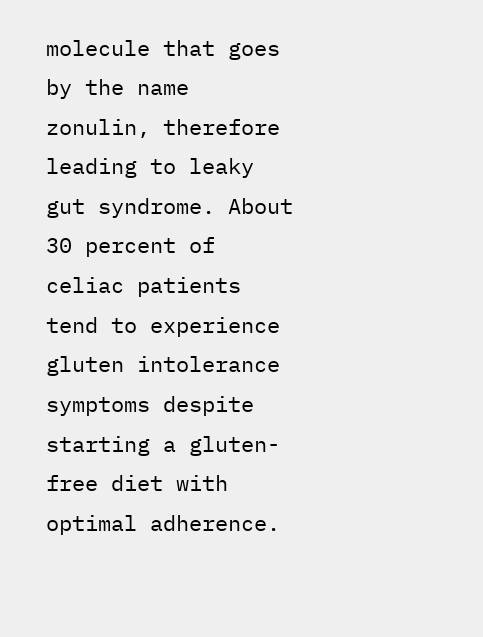molecule that goes by the name zonulin, therefore leading to leaky gut syndrome. About 30 percent of celiac patients tend to experience gluten intolerance symptoms despite starting a gluten-free diet with optimal adherence.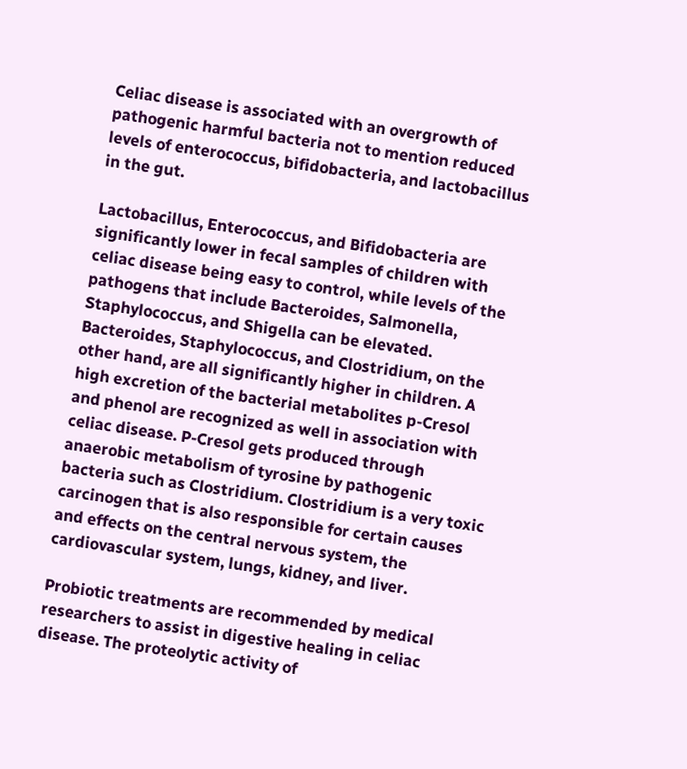Celiac disease is associated with an overgrowth of pathogenic harmful bacteria not to mention reduced levels of enterococcus, bifidobacteria, and lactobacillus in the gut.

Lactobacillus, Enterococcus, and Bifidobacteria are significantly lower in fecal samples of children with celiac disease being easy to control, while levels of the pathogens that include Bacteroides, Salmonella, Staphylococcus, and Shigella can be elevated. Bacteroides, Staphylococcus, and Clostridium, on the other hand, are all significantly higher in children. A high excretion of the bacterial metabolites p-Cresol and phenol are recognized as well in association with celiac disease. P-Cresol gets produced through anaerobic metabolism of tyrosine by pathogenic bacteria such as Clostridium. Clostridium is a very toxic carcinogen that is also responsible for certain causes and effects on the central nervous system, the cardiovascular system, lungs, kidney, and liver.

Probiotic treatments are recommended by medical researchers to assist in digestive healing in celiac disease. The proteolytic activity of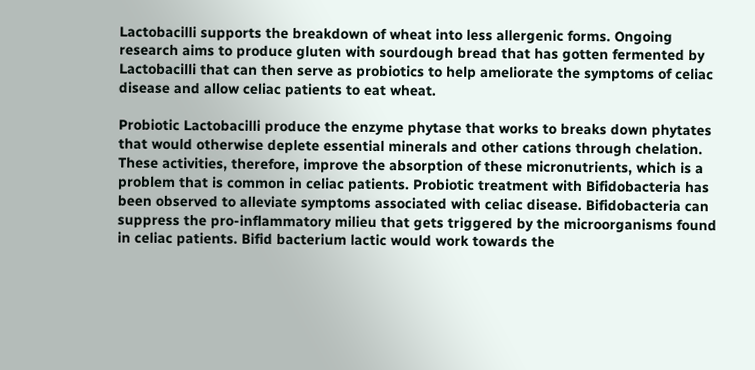Lactobacilli supports the breakdown of wheat into less allergenic forms. Ongoing research aims to produce gluten with sourdough bread that has gotten fermented by Lactobacilli that can then serve as probiotics to help ameliorate the symptoms of celiac disease and allow celiac patients to eat wheat.

Probiotic Lactobacilli produce the enzyme phytase that works to breaks down phytates that would otherwise deplete essential minerals and other cations through chelation. These activities, therefore, improve the absorption of these micronutrients, which is a problem that is common in celiac patients. Probiotic treatment with Bifidobacteria has been observed to alleviate symptoms associated with celiac disease. Bifidobacteria can suppress the pro-inflammatory milieu that gets triggered by the microorganisms found in celiac patients. Bifid bacterium lactic would work towards the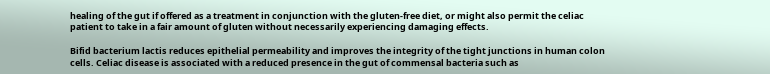healing of the gut if offered as a treatment in conjunction with the gluten-free diet, or might also permit the celiac patient to take in a fair amount of gluten without necessarily experiencing damaging effects.

Bifid bacterium lactis reduces epithelial permeability and improves the integrity of the tight junctions in human colon cells. Celiac disease is associated with a reduced presence in the gut of commensal bacteria such as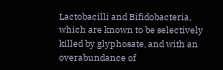Lactobacilli and Bifidobacteria, which are known to be selectively killed by glyphosate, and with an overabundance of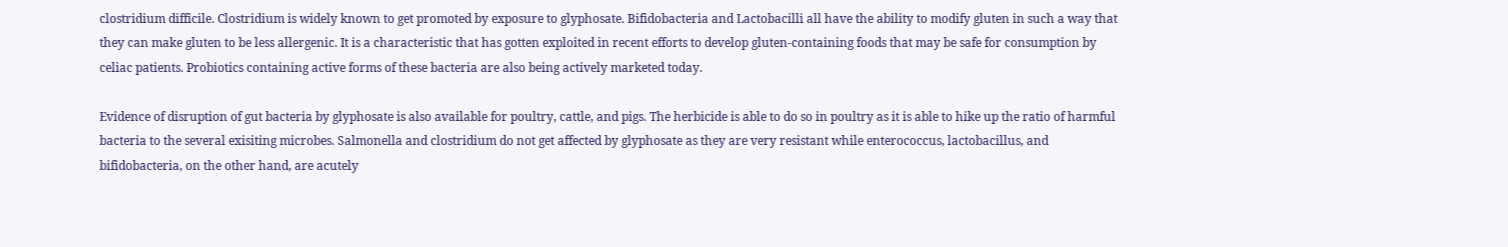clostridium difficile. Clostridium is widely known to get promoted by exposure to glyphosate. Bifidobacteria and Lactobacilli all have the ability to modify gluten in such a way that they can make gluten to be less allergenic. It is a characteristic that has gotten exploited in recent efforts to develop gluten-containing foods that may be safe for consumption by celiac patients. Probiotics containing active forms of these bacteria are also being actively marketed today.

Evidence of disruption of gut bacteria by glyphosate is also available for poultry, cattle, and pigs. The herbicide is able to do so in poultry as it is able to hike up the ratio of harmful bacteria to the several exisiting microbes. Salmonella and clostridium do not get affected by glyphosate as they are very resistant while enterococcus, lactobacillus, and bifidobacteria, on the other hand, are acutely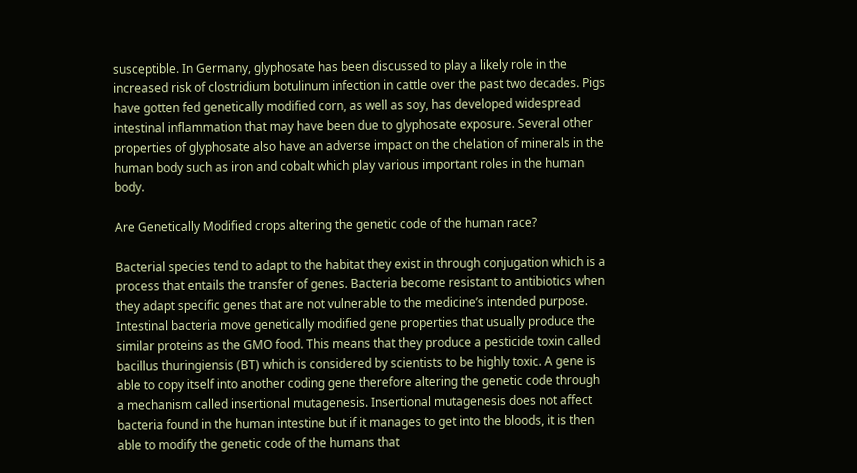susceptible. In Germany, glyphosate has been discussed to play a likely role in the increased risk of clostridium botulinum infection in cattle over the past two decades. Pigs have gotten fed genetically modified corn, as well as soy, has developed widespread intestinal inflammation that may have been due to glyphosate exposure. Several other properties of glyphosate also have an adverse impact on the chelation of minerals in the human body such as iron and cobalt which play various important roles in the human body.

Are Genetically Modified crops altering the genetic code of the human race?

Bacterial species tend to adapt to the habitat they exist in through conjugation which is a process that entails the transfer of genes. Bacteria become resistant to antibiotics when they adapt specific genes that are not vulnerable to the medicine’s intended purpose. Intestinal bacteria move genetically modified gene properties that usually produce the similar proteins as the GMO food. This means that they produce a pesticide toxin called bacillus thuringiensis (BT) which is considered by scientists to be highly toxic. A gene is able to copy itself into another coding gene therefore altering the genetic code through a mechanism called insertional mutagenesis. Insertional mutagenesis does not affect bacteria found in the human intestine but if it manages to get into the bloods, it is then able to modify the genetic code of the humans that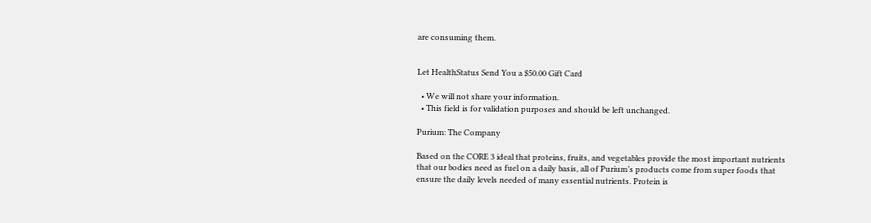are consuming them.


Let HealthStatus Send You a $50.00 Gift Card

  • We will not share your information.
  • This field is for validation purposes and should be left unchanged.

Purium: The Company

Based on the CORE 3 ideal that proteins, fruits, and vegetables provide the most important nutrients that our bodies need as fuel on a daily basis, all of Purium’s products come from super foods that ensure the daily levels needed of many essential nutrients. Protein is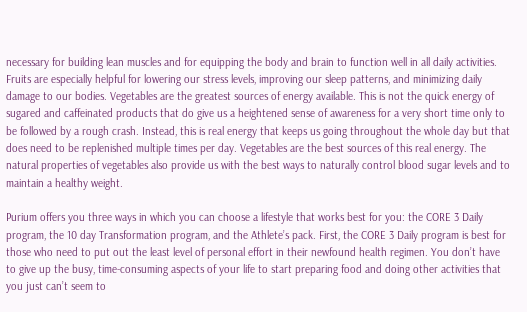necessary for building lean muscles and for equipping the body and brain to function well in all daily activities. Fruits are especially helpful for lowering our stress levels, improving our sleep patterns, and minimizing daily damage to our bodies. Vegetables are the greatest sources of energy available. This is not the quick energy of sugared and caffeinated products that do give us a heightened sense of awareness for a very short time only to be followed by a rough crash. Instead, this is real energy that keeps us going throughout the whole day but that does need to be replenished multiple times per day. Vegetables are the best sources of this real energy. The natural properties of vegetables also provide us with the best ways to naturally control blood sugar levels and to maintain a healthy weight.

Purium offers you three ways in which you can choose a lifestyle that works best for you: the CORE 3 Daily program, the 10 day Transformation program, and the Athlete’s pack. First, the CORE 3 Daily program is best for those who need to put out the least level of personal effort in their newfound health regimen. You don’t have to give up the busy, time-consuming aspects of your life to start preparing food and doing other activities that you just can’t seem to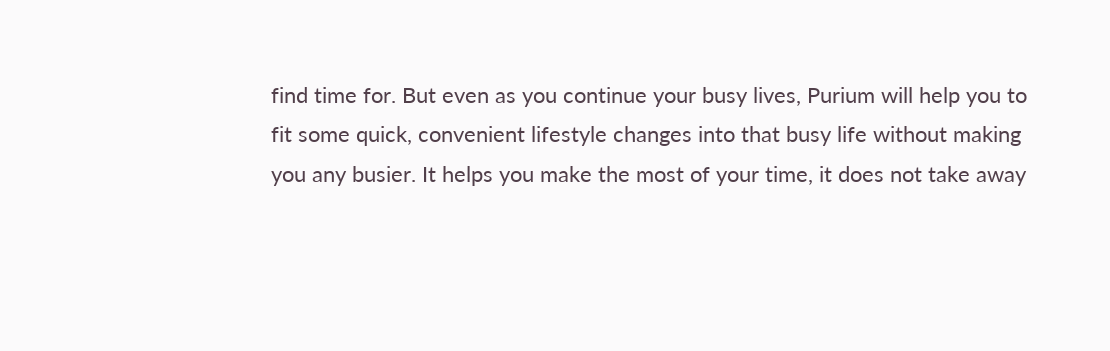find time for. But even as you continue your busy lives, Purium will help you to fit some quick, convenient lifestyle changes into that busy life without making you any busier. It helps you make the most of your time, it does not take away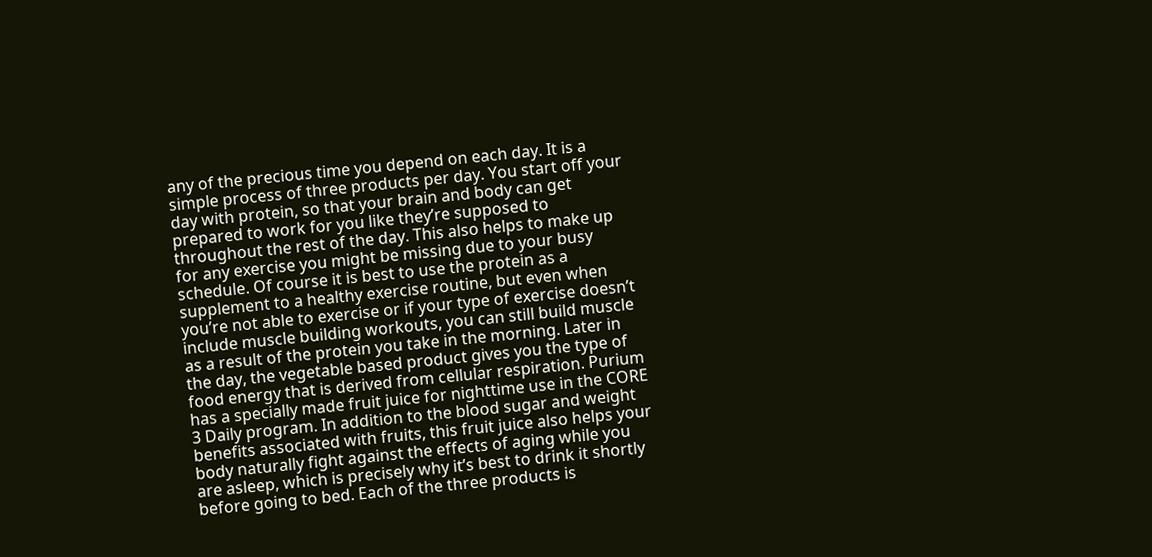any of the precious time you depend on each day. It is a simple process of three products per day. You start off your day with protein, so that your brain and body can get prepared to work for you like they’re supposed to throughout the rest of the day. This also helps to make up for any exercise you might be missing due to your busy schedule. Of course it is best to use the protein as a supplement to a healthy exercise routine, but even when you’re not able to exercise or if your type of exercise doesn’t include muscle building workouts, you can still build muscle as a result of the protein you take in the morning. Later in the day, the vegetable based product gives you the type of food energy that is derived from cellular respiration. Purium has a specially made fruit juice for nighttime use in the CORE 3 Daily program. In addition to the blood sugar and weight benefits associated with fruits, this fruit juice also helps your body naturally fight against the effects of aging while you are asleep, which is precisely why it’s best to drink it shortly before going to bed. Each of the three products is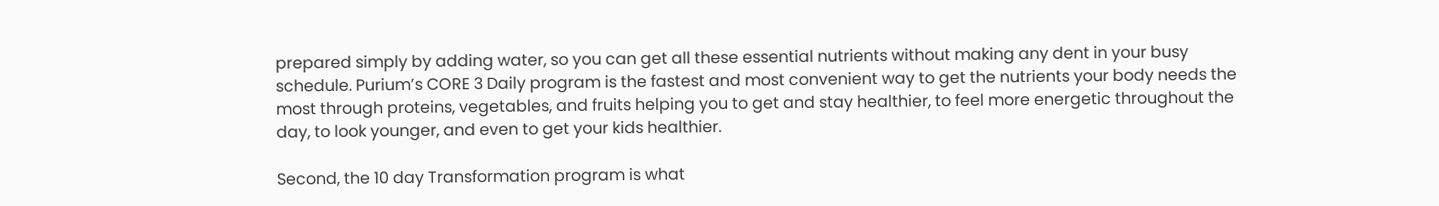prepared simply by adding water, so you can get all these essential nutrients without making any dent in your busy schedule. Purium’s CORE 3 Daily program is the fastest and most convenient way to get the nutrients your body needs the most through proteins, vegetables, and fruits helping you to get and stay healthier, to feel more energetic throughout the day, to look younger, and even to get your kids healthier.

Second, the 10 day Transformation program is what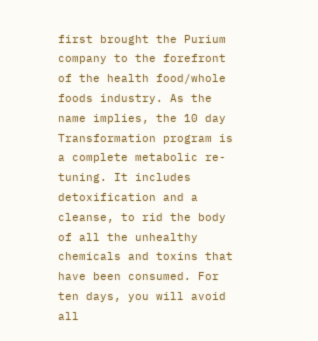first brought the Purium company to the forefront of the health food/whole foods industry. As the name implies, the 10 day Transformation program is a complete metabolic re-tuning. It includes detoxification and a cleanse, to rid the body of all the unhealthy chemicals and toxins that have been consumed. For ten days, you will avoid all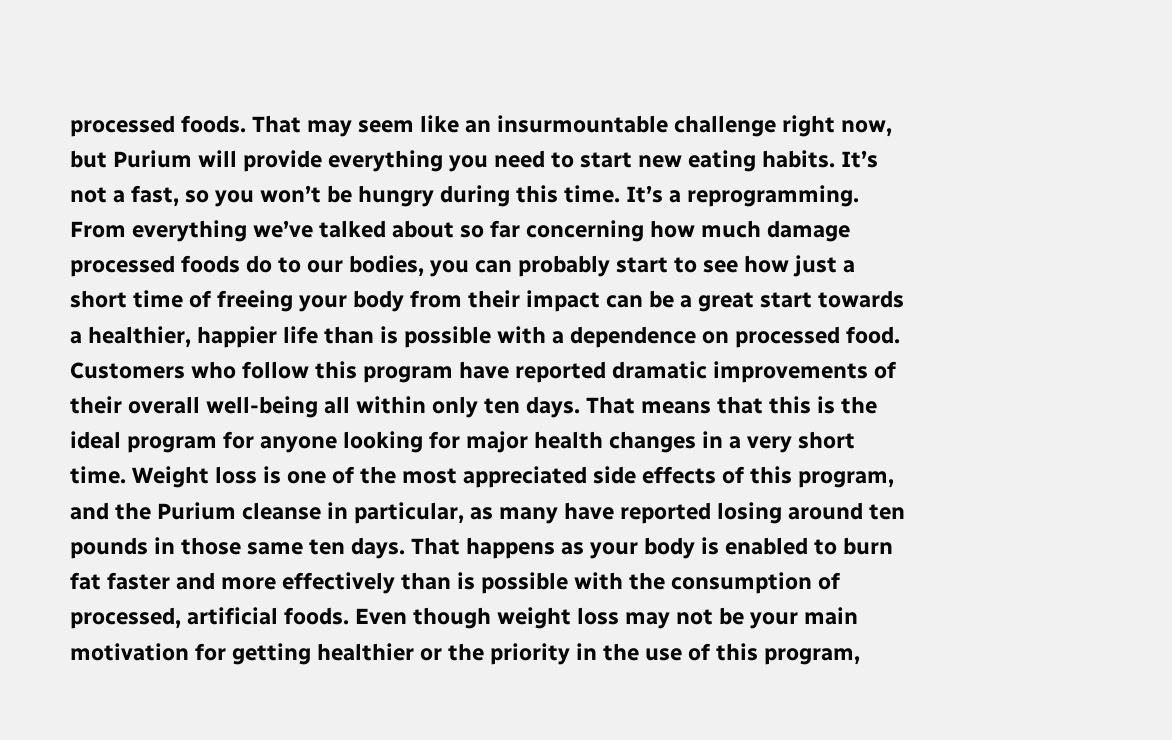processed foods. That may seem like an insurmountable challenge right now, but Purium will provide everything you need to start new eating habits. It’s not a fast, so you won’t be hungry during this time. It’s a reprogramming. From everything we’ve talked about so far concerning how much damage processed foods do to our bodies, you can probably start to see how just a short time of freeing your body from their impact can be a great start towards a healthier, happier life than is possible with a dependence on processed food. Customers who follow this program have reported dramatic improvements of their overall well-being all within only ten days. That means that this is the ideal program for anyone looking for major health changes in a very short time. Weight loss is one of the most appreciated side effects of this program, and the Purium cleanse in particular, as many have reported losing around ten pounds in those same ten days. That happens as your body is enabled to burn fat faster and more effectively than is possible with the consumption of processed, artificial foods. Even though weight loss may not be your main motivation for getting healthier or the priority in the use of this program,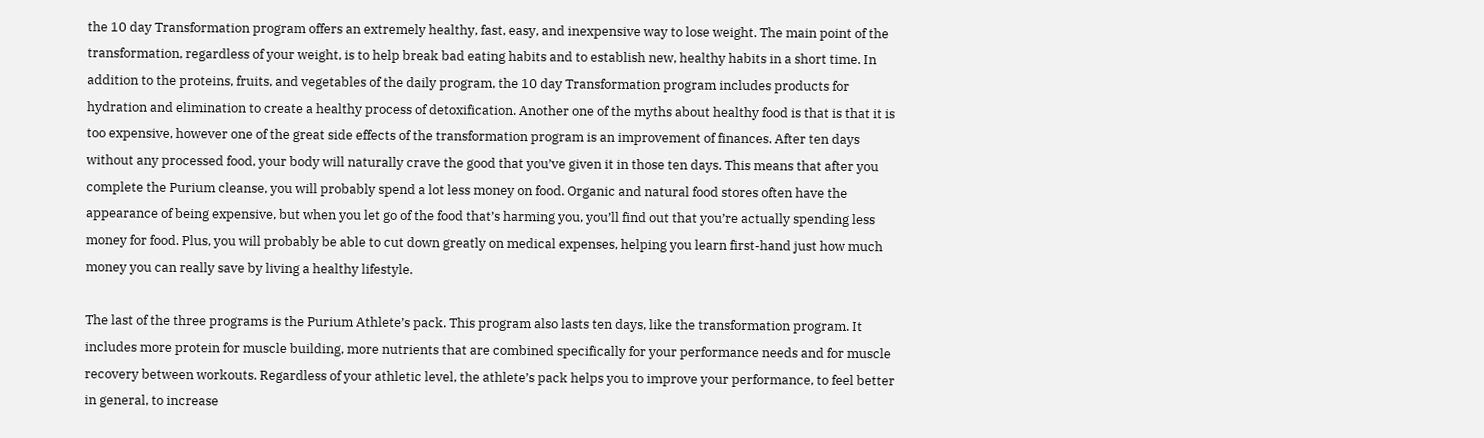the 10 day Transformation program offers an extremely healthy, fast, easy, and inexpensive way to lose weight. The main point of the transformation, regardless of your weight, is to help break bad eating habits and to establish new, healthy habits in a short time. In addition to the proteins, fruits, and vegetables of the daily program, the 10 day Transformation program includes products for hydration and elimination to create a healthy process of detoxification. Another one of the myths about healthy food is that is that it is too expensive, however one of the great side effects of the transformation program is an improvement of finances. After ten days without any processed food, your body will naturally crave the good that you’ve given it in those ten days. This means that after you complete the Purium cleanse, you will probably spend a lot less money on food. Organic and natural food stores often have the appearance of being expensive, but when you let go of the food that’s harming you, you’ll find out that you’re actually spending less money for food. Plus, you will probably be able to cut down greatly on medical expenses, helping you learn first-hand just how much money you can really save by living a healthy lifestyle.

The last of the three programs is the Purium Athlete’s pack. This program also lasts ten days, like the transformation program. It includes more protein for muscle building, more nutrients that are combined specifically for your performance needs and for muscle recovery between workouts. Regardless of your athletic level, the athlete’s pack helps you to improve your performance, to feel better in general, to increase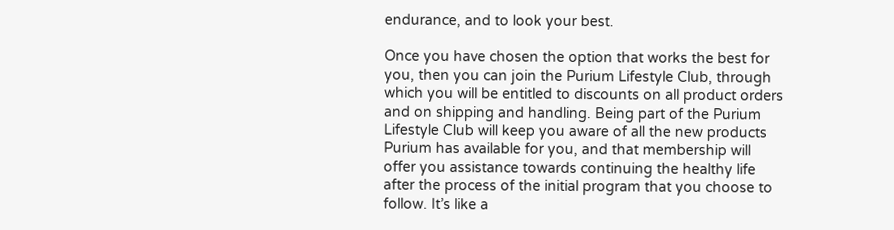endurance, and to look your best.

Once you have chosen the option that works the best for you, then you can join the Purium Lifestyle Club, through which you will be entitled to discounts on all product orders and on shipping and handling. Being part of the Purium Lifestyle Club will keep you aware of all the new products Purium has available for you, and that membership will offer you assistance towards continuing the healthy life after the process of the initial program that you choose to follow. It’s like a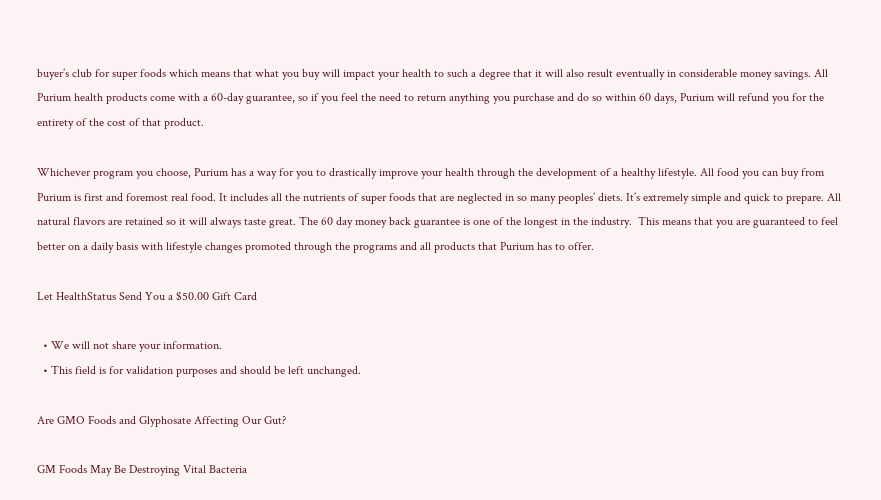buyer’s club for super foods which means that what you buy will impact your health to such a degree that it will also result eventually in considerable money savings. All Purium health products come with a 60-day guarantee, so if you feel the need to return anything you purchase and do so within 60 days, Purium will refund you for the entirety of the cost of that product.

Whichever program you choose, Purium has a way for you to drastically improve your health through the development of a healthy lifestyle. All food you can buy from Purium is first and foremost real food. It includes all the nutrients of super foods that are neglected in so many peoples’ diets. It’s extremely simple and quick to prepare. All natural flavors are retained so it will always taste great. The 60 day money back guarantee is one of the longest in the industry.  This means that you are guaranteed to feel better on a daily basis with lifestyle changes promoted through the programs and all products that Purium has to offer.

Let HealthStatus Send You a $50.00 Gift Card

  • We will not share your information.
  • This field is for validation purposes and should be left unchanged.

Are GMO Foods and Glyphosate Affecting Our Gut?

GM Foods May Be Destroying Vital Bacteria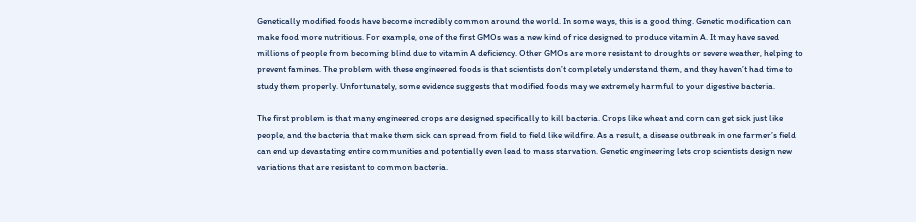Genetically modified foods have become incredibly common around the world. In some ways, this is a good thing. Genetic modification can make food more nutritious. For example, one of the first GMOs was a new kind of rice designed to produce vitamin A. It may have saved millions of people from becoming blind due to vitamin A deficiency. Other GMOs are more resistant to droughts or severe weather, helping to prevent famines. The problem with these engineered foods is that scientists don’t completely understand them, and they haven’t had time to study them properly. Unfortunately, some evidence suggests that modified foods may we extremely harmful to your digestive bacteria.

The first problem is that many engineered crops are designed specifically to kill bacteria. Crops like wheat and corn can get sick just like people, and the bacteria that make them sick can spread from field to field like wildfire. As a result, a disease outbreak in one farmer’s field can end up devastating entire communities and potentially even lead to mass starvation. Genetic engineering lets crop scientists design new variations that are resistant to common bacteria.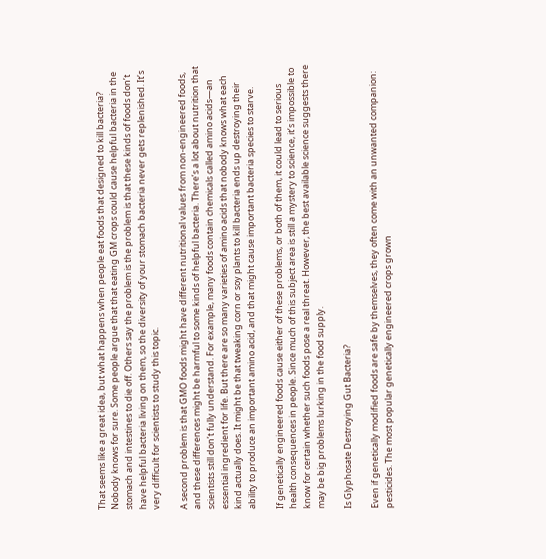That seems like a great idea, but what happens when people eat foods that designed to kill bacteria? Nobody knows for sure. Some people argue that that eating GM crops could cause helpful bacteria in the stomach and intestines to die off. Others say the problem is the problem is that these kinds of foods don’t have helpful bacteria living on them, so the diversity of your stomach bacteria never gets replenished. It’s very difficult for scientists to study this topic.

A second problem is that GMO foods might have different nutritional values from non-engineered foods, and these differences might be harmful to some kinds of helpful bacteria. There’s a lot about nutrition that scientists still don’t fully understand. For example, many foods contain chemicals called amino acids—an essential ingredient for life. But there are so many varieties of amino acids that nobody knows what each kind actually does. It might be that tweaking corn or soy plants to kill bacteria ends up destroying their ability to produce an important amino acid, and that might cause important bacteria species to starve.

If genetically engineered foods cause either of these problems, or both of them, it could lead to serious health consequences in people. Since much of this subject area is still a mystery to science, it’s impossible to know for certain whether such foods pose a real threat. However, the best available science suggests there may be big problems lurking in the food supply.

Is Glyphosate Destroying Gut Bacteria?

Even if genetically modified foods are safe by themselves, they often come with an unwanted companion: pesticides. The most popular genetically engineered crops grown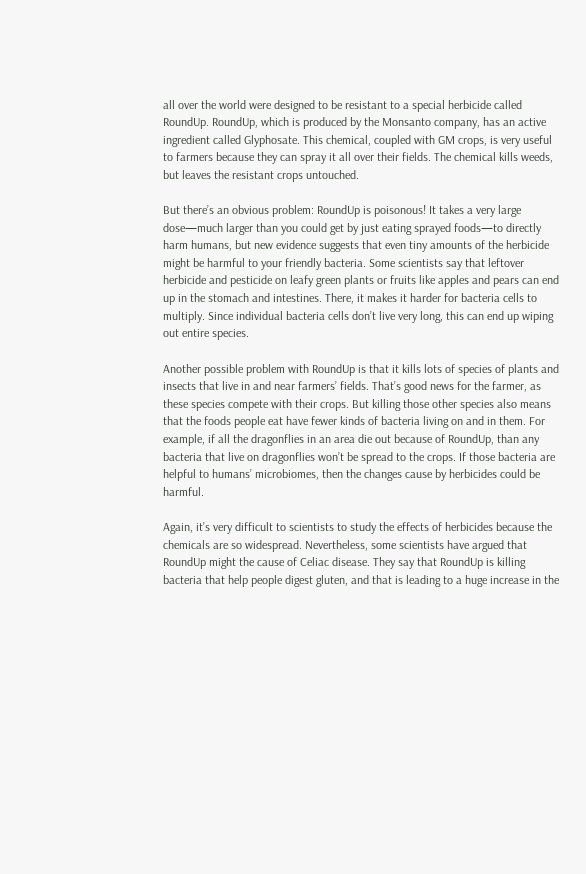all over the world were designed to be resistant to a special herbicide called RoundUp. RoundUp, which is produced by the Monsanto company, has an active ingredient called Glyphosate. This chemical, coupled with GM crops, is very useful to farmers because they can spray it all over their fields. The chemical kills weeds, but leaves the resistant crops untouched.

But there’s an obvious problem: RoundUp is poisonous! It takes a very large dose—much larger than you could get by just eating sprayed foods—to directly harm humans, but new evidence suggests that even tiny amounts of the herbicide might be harmful to your friendly bacteria. Some scientists say that leftover herbicide and pesticide on leafy green plants or fruits like apples and pears can end up in the stomach and intestines. There, it makes it harder for bacteria cells to multiply. Since individual bacteria cells don’t live very long, this can end up wiping out entire species.

Another possible problem with RoundUp is that it kills lots of species of plants and insects that live in and near farmers’ fields. That’s good news for the farmer, as these species compete with their crops. But killing those other species also means that the foods people eat have fewer kinds of bacteria living on and in them. For example, if all the dragonflies in an area die out because of RoundUp, than any bacteria that live on dragonflies won’t be spread to the crops. If those bacteria are helpful to humans’ microbiomes, then the changes cause by herbicides could be harmful.

Again, it’s very difficult to scientists to study the effects of herbicides because the chemicals are so widespread. Nevertheless, some scientists have argued that RoundUp might the cause of Celiac disease. They say that RoundUp is killing bacteria that help people digest gluten, and that is leading to a huge increase in the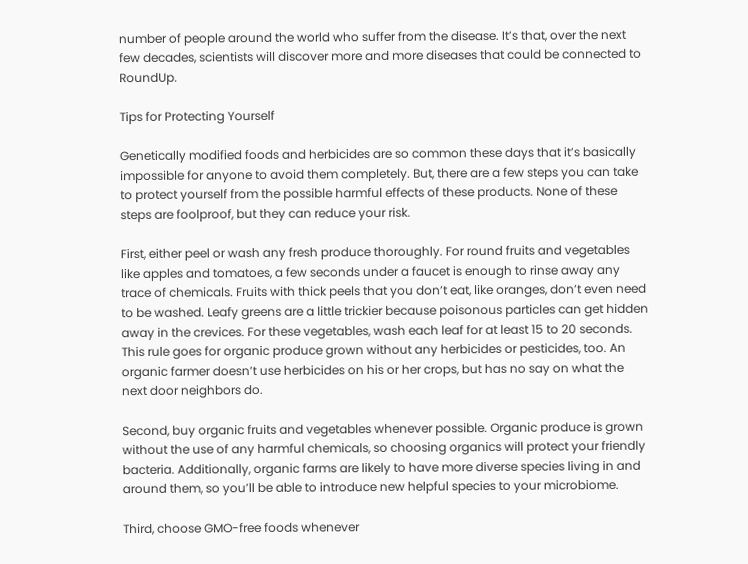number of people around the world who suffer from the disease. It’s that, over the next few decades, scientists will discover more and more diseases that could be connected to RoundUp.

Tips for Protecting Yourself

Genetically modified foods and herbicides are so common these days that it’s basically impossible for anyone to avoid them completely. But, there are a few steps you can take to protect yourself from the possible harmful effects of these products. None of these steps are foolproof, but they can reduce your risk.

First, either peel or wash any fresh produce thoroughly. For round fruits and vegetables like apples and tomatoes, a few seconds under a faucet is enough to rinse away any trace of chemicals. Fruits with thick peels that you don’t eat, like oranges, don’t even need to be washed. Leafy greens are a little trickier because poisonous particles can get hidden away in the crevices. For these vegetables, wash each leaf for at least 15 to 20 seconds. This rule goes for organic produce grown without any herbicides or pesticides, too. An organic farmer doesn’t use herbicides on his or her crops, but has no say on what the next door neighbors do.

Second, buy organic fruits and vegetables whenever possible. Organic produce is grown without the use of any harmful chemicals, so choosing organics will protect your friendly bacteria. Additionally, organic farms are likely to have more diverse species living in and around them, so you’ll be able to introduce new helpful species to your microbiome.

Third, choose GMO-free foods whenever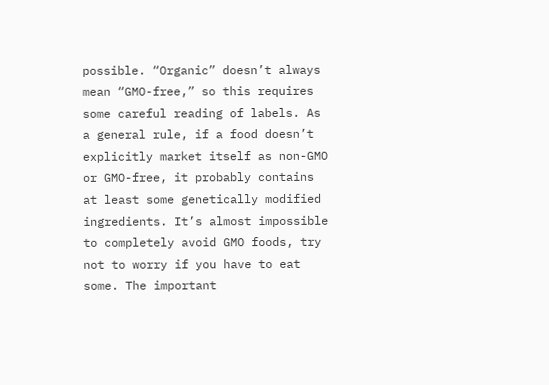possible. “Organic” doesn’t always mean “GMO-free,” so this requires some careful reading of labels. As a general rule, if a food doesn’t explicitly market itself as non-GMO or GMO-free, it probably contains at least some genetically modified ingredients. It’s almost impossible to completely avoid GMO foods, try not to worry if you have to eat some. The important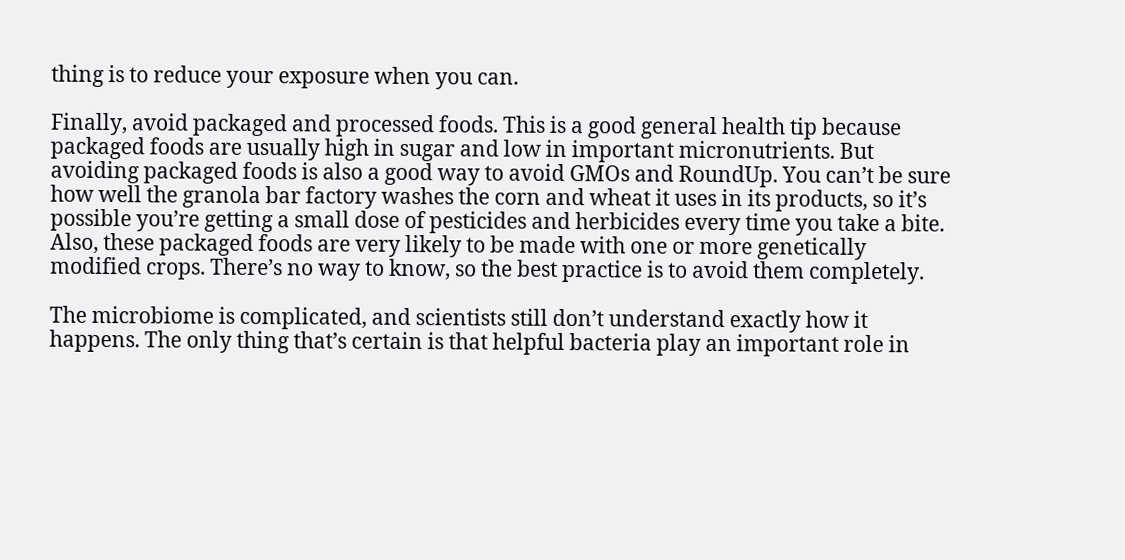thing is to reduce your exposure when you can.

Finally, avoid packaged and processed foods. This is a good general health tip because packaged foods are usually high in sugar and low in important micronutrients. But avoiding packaged foods is also a good way to avoid GMOs and RoundUp. You can’t be sure how well the granola bar factory washes the corn and wheat it uses in its products, so it’s possible you’re getting a small dose of pesticides and herbicides every time you take a bite. Also, these packaged foods are very likely to be made with one or more genetically modified crops. There’s no way to know, so the best practice is to avoid them completely.

The microbiome is complicated, and scientists still don’t understand exactly how it happens. The only thing that’s certain is that helpful bacteria play an important role in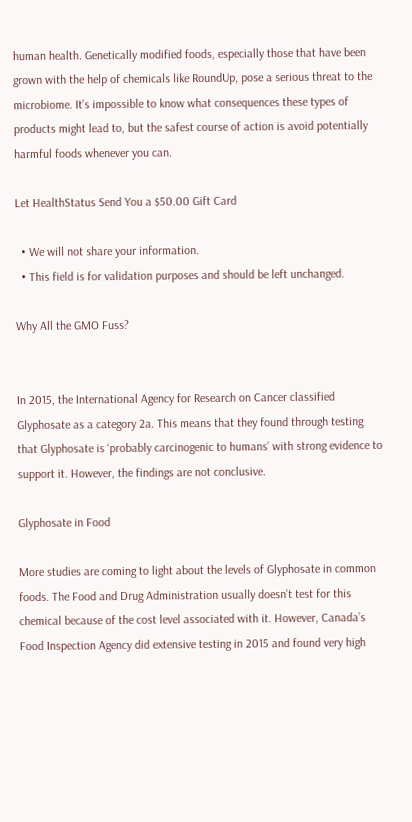human health. Genetically modified foods, especially those that have been grown with the help of chemicals like RoundUp, pose a serious threat to the microbiome. It’s impossible to know what consequences these types of products might lead to, but the safest course of action is avoid potentially harmful foods whenever you can.

Let HealthStatus Send You a $50.00 Gift Card

  • We will not share your information.
  • This field is for validation purposes and should be left unchanged.

Why All the GMO Fuss?


In 2015, the International Agency for Research on Cancer classified Glyphosate as a category 2a. This means that they found through testing that Glyphosate is ‘probably carcinogenic to humans’ with strong evidence to support it. However, the findings are not conclusive.

Glyphosate in Food

More studies are coming to light about the levels of Glyphosate in common foods. The Food and Drug Administration usually doesn’t test for this chemical because of the cost level associated with it. However, Canada’s Food Inspection Agency did extensive testing in 2015 and found very high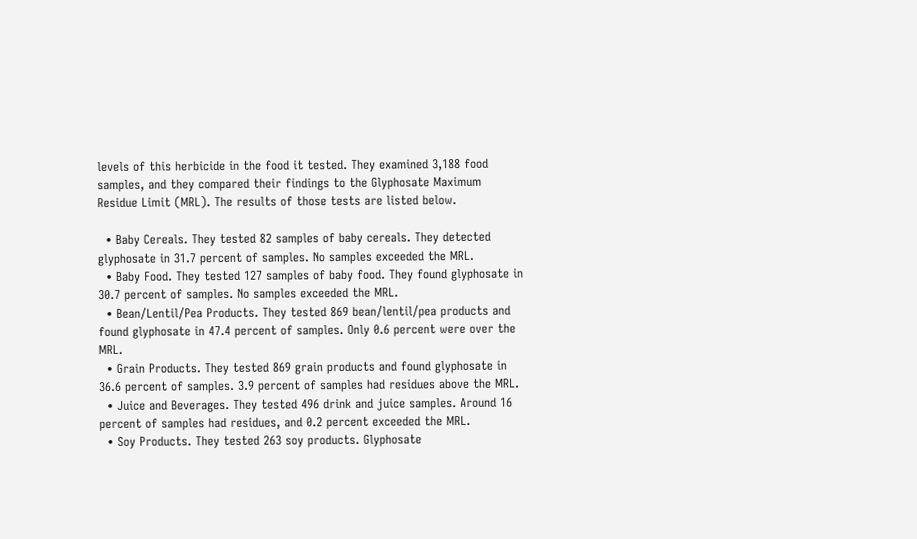levels of this herbicide in the food it tested. They examined 3,188 food samples, and they compared their findings to the Glyphosate Maximum Residue Limit (MRL). The results of those tests are listed below.

  • Baby Cereals. They tested 82 samples of baby cereals. They detected glyphosate in 31.7 percent of samples. No samples exceeded the MRL.
  • Baby Food. They tested 127 samples of baby food. They found glyphosate in 30.7 percent of samples. No samples exceeded the MRL.
  • Bean/Lentil/Pea Products. They tested 869 bean/lentil/pea products and found glyphosate in 47.4 percent of samples. Only 0.6 percent were over the MRL.
  • Grain Products. They tested 869 grain products and found glyphosate in 36.6 percent of samples. 3.9 percent of samples had residues above the MRL.
  • Juice and Beverages. They tested 496 drink and juice samples. Around 16 percent of samples had residues, and 0.2 percent exceeded the MRL.
  • Soy Products. They tested 263 soy products. Glyphosate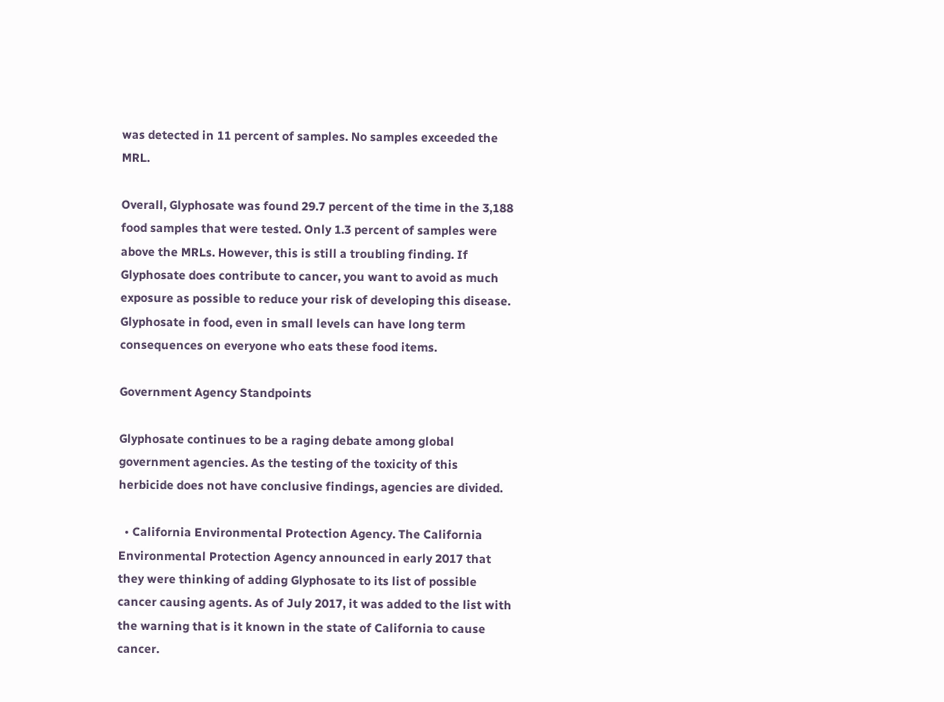was detected in 11 percent of samples. No samples exceeded the MRL.

Overall, Glyphosate was found 29.7 percent of the time in the 3,188 food samples that were tested. Only 1.3 percent of samples were above the MRLs. However, this is still a troubling finding. If Glyphosate does contribute to cancer, you want to avoid as much exposure as possible to reduce your risk of developing this disease. Glyphosate in food, even in small levels can have long term consequences on everyone who eats these food items.

Government Agency Standpoints

Glyphosate continues to be a raging debate among global government agencies. As the testing of the toxicity of this herbicide does not have conclusive findings, agencies are divided.

  • California Environmental Protection Agency. The California Environmental Protection Agency announced in early 2017 that they were thinking of adding Glyphosate to its list of possible cancer causing agents. As of July 2017, it was added to the list with the warning that is it known in the state of California to cause cancer.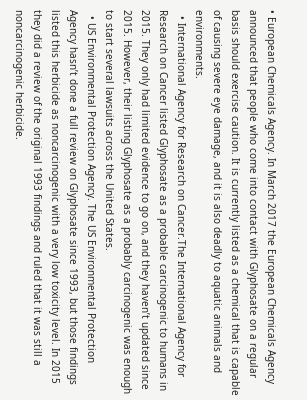• European Chemicals Agency. In March 2017 the European Chemicals Agency announced that people who come into contact with Glyphosate on a regular basis should exercise caution. It is currently listed as a chemical that is capable of causing severe eye damage, and it is also deadly to aquatic animals and environments.
  • International Agency for Research on Cancer.The International Agency for Research on Cancer listed Glyphosate as a probable carcinogenic to humans in 2015. They only had limited evidence to go on, and they haven’t updated since 2015. However, their listing Glyphosate as a probably carcinogenic was enough to start several lawsuits across the United States.
  • US Environmental Protection Agency. The US Environmental Protection Agency hasn’t done a full review on Glyphosate since 1993, but those findings listed this herbicide as noncarcinogenic with a very low toxicity level. In 2015 they did a review of the original 1993 findings and ruled that it was still a noncarcinogenic herbicide.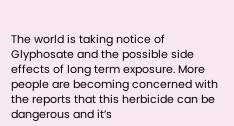The world is taking notice of Glyphosate and the possible side effects of long term exposure. More people are becoming concerned with the reports that this herbicide can be dangerous and it’s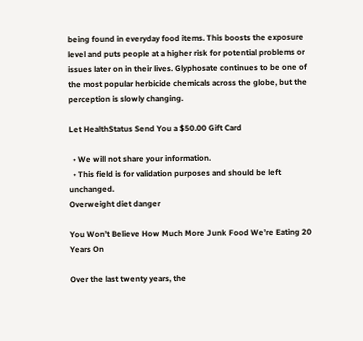being found in everyday food items. This boosts the exposure level and puts people at a higher risk for potential problems or issues later on in their lives. Glyphosate continues to be one of the most popular herbicide chemicals across the globe, but the perception is slowly changing.

Let HealthStatus Send You a $50.00 Gift Card

  • We will not share your information.
  • This field is for validation purposes and should be left unchanged.
Overweight diet danger

You Won’t Believe How Much More Junk Food We’re Eating 20 Years On

Over the last twenty years, the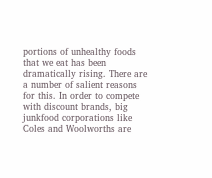portions of unhealthy foods that we eat has been dramatically rising. There are a number of salient reasons for this. In order to compete with discount brands, big junkfood corporations like Coles and Woolworths are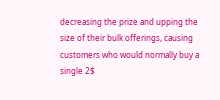decreasing the prize and upping the size of their bulk offerings, causing customers who would normally buy a single 2$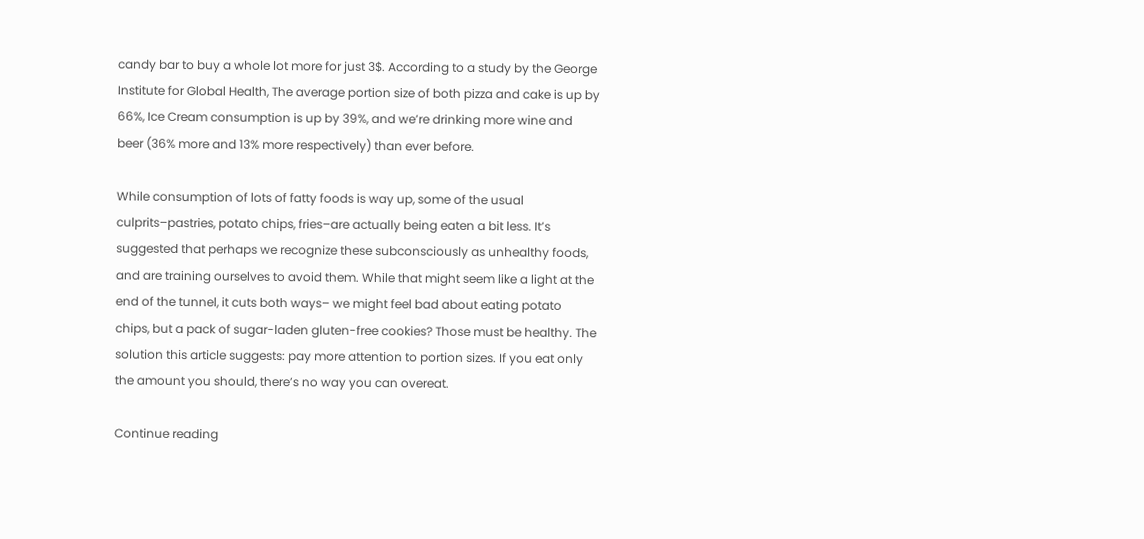candy bar to buy a whole lot more for just 3$. According to a study by the George Institute for Global Health, The average portion size of both pizza and cake is up by 66%, Ice Cream consumption is up by 39%, and we’re drinking more wine and beer (36% more and 13% more respectively) than ever before.

While consumption of lots of fatty foods is way up, some of the usual culprits–pastries, potato chips, fries–are actually being eaten a bit less. It’s suggested that perhaps we recognize these subconsciously as unhealthy foods, and are training ourselves to avoid them. While that might seem like a light at the end of the tunnel, it cuts both ways– we might feel bad about eating potato chips, but a pack of sugar-laden gluten-free cookies? Those must be healthy. The solution this article suggests: pay more attention to portion sizes. If you eat only the amount you should, there’s no way you can overeat.

Continue reading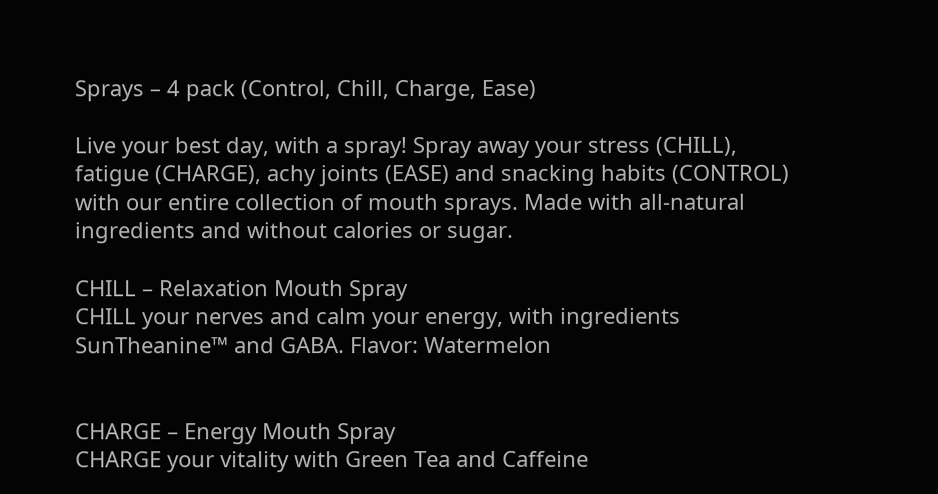Sprays – 4 pack (Control, Chill, Charge, Ease)

Live your best day, with a spray! Spray away your stress (CHILL), fatigue (CHARGE), achy joints (EASE) and snacking habits (CONTROL) with our entire collection of mouth sprays. Made with all-natural ingredients and without calories or sugar.

CHILL – Relaxation Mouth Spray
CHILL your nerves and calm your energy, with ingredients SunTheanine™ and GABA. Flavor: Watermelon


CHARGE – Energy Mouth Spray
CHARGE your vitality with Green Tea and Caffeine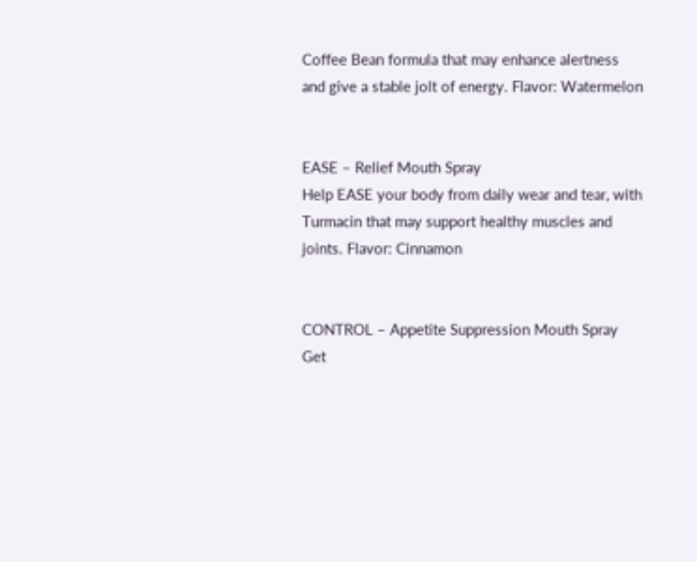Coffee Bean formula that may enhance alertness and give a stable jolt of energy. Flavor: Watermelon


EASE – Relief Mouth Spray
Help EASE your body from daily wear and tear, with Turmacin that may support healthy muscles and joints. Flavor: Cinnamon


CONTROL – Appetite Suppression Mouth Spray
Get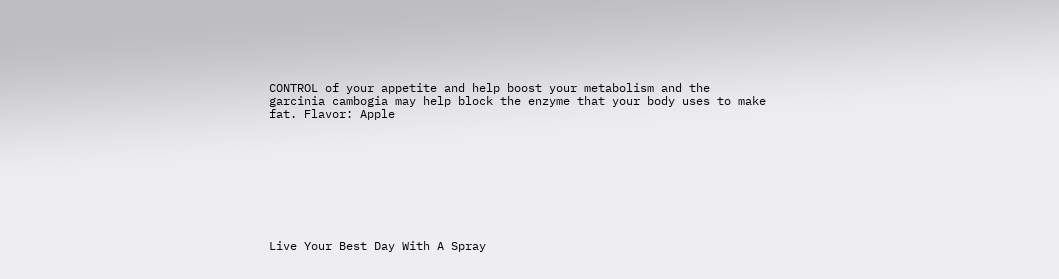CONTROL of your appetite and help boost your metabolism and the garcinia cambogia may help block the enzyme that your body uses to make fat. Flavor: Apple









Live Your Best Day With A Spray